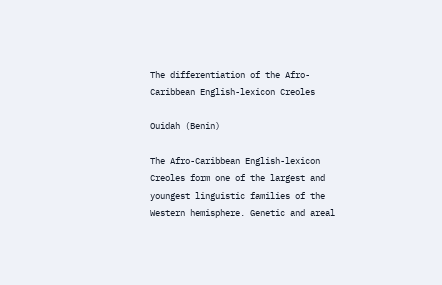The differentiation of the Afro-Caribbean English-lexicon Creoles

Ouidah (Benin)

The Afro-Caribbean English-lexicon Creoles form one of the largest and youngest linguistic families of the Western hemisphere. Genetic and areal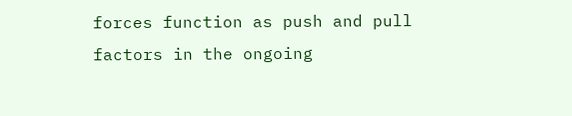forces function as push and pull factors in the ongoing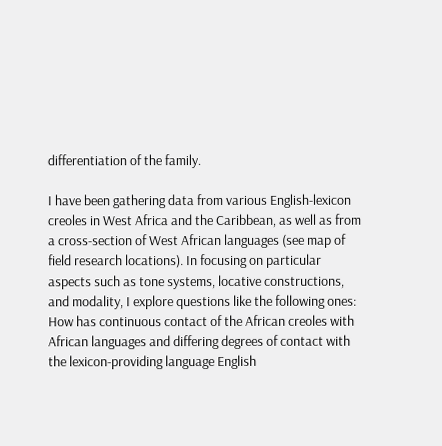differentiation of the family.

I have been gathering data from various English-lexicon creoles in West Africa and the Caribbean, as well as from a cross-section of West African languages (see map of field research locations). In focusing on particular aspects such as tone systems, locative constructions, and modality, I explore questions like the following ones: How has continuous contact of the African creoles with African languages and differing degrees of contact with the lexicon-providing language English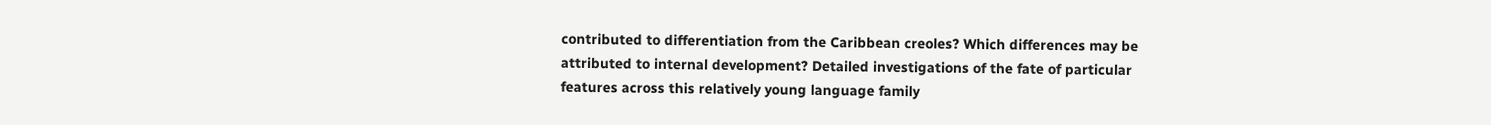contributed to differentiation from the Caribbean creoles? Which differences may be attributed to internal development? Detailed investigations of the fate of particular features across this relatively young language family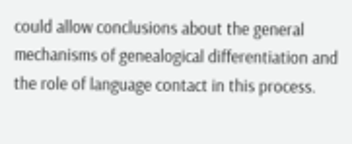could allow conclusions about the general mechanisms of genealogical differentiation and the role of language contact in this process.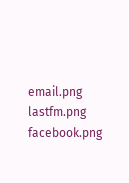email.png lastfm.png facebook.png